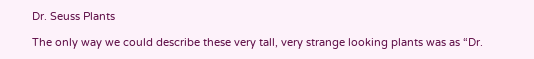Dr. Seuss Plants

The only way we could describe these very tall, very strange looking plants was as “Dr.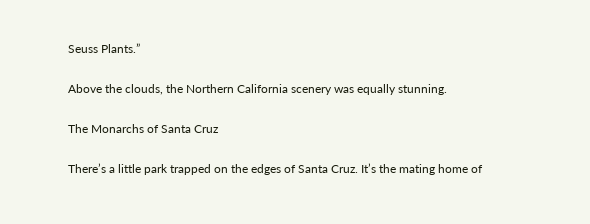Seuss Plants.”

Above the clouds, the Northern California scenery was equally stunning.

The Monarchs of Santa Cruz

There’s a little park trapped on the edges of Santa Cruz. It’s the mating home of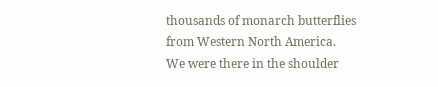thousands of monarch butterflies from Western North America. We were there in the shoulder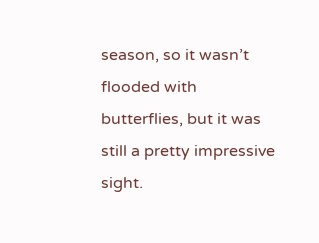season, so it wasn’t flooded with butterflies, but it was still a pretty impressive sight.